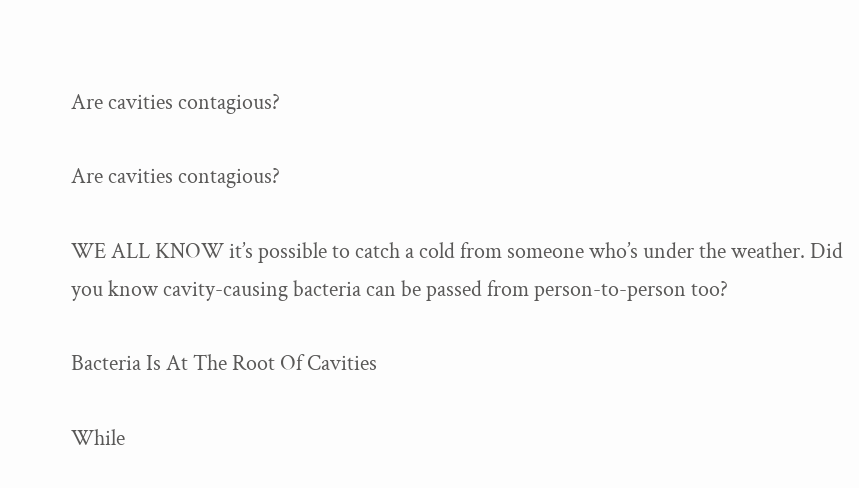Are cavities contagious?

Are cavities contagious?

WE ALL KNOW it’s possible to catch a cold from someone who’s under the weather. Did you know cavity-causing bacteria can be passed from person-to-person too?

Bacteria Is At The Root Of Cavities

While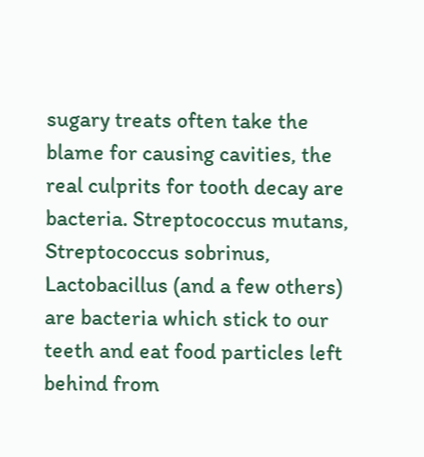sugary treats often take the blame for causing cavities, the real culprits for tooth decay are bacteria. Streptococcus mutans, Streptococcus sobrinus, Lactobacillus (and a few others) are bacteria which stick to our teeth and eat food particles left behind from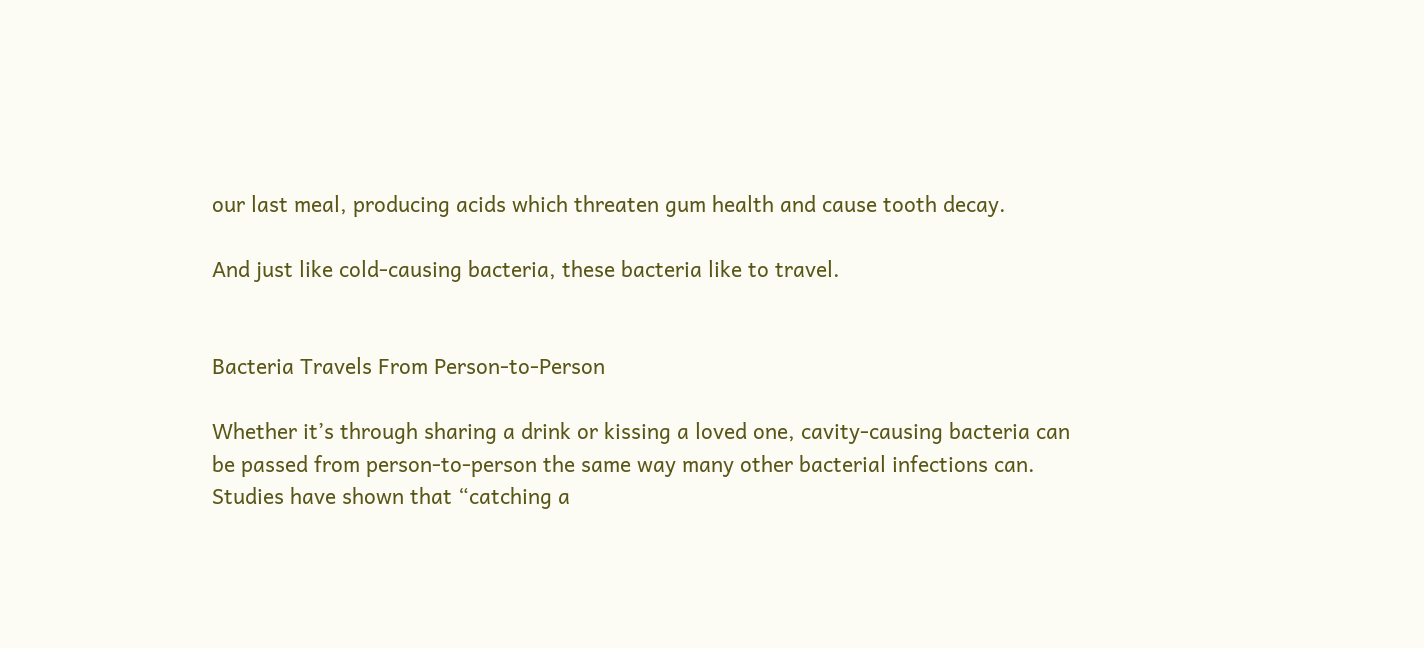our last meal, producing acids which threaten gum health and cause tooth decay.

And just like cold-causing bacteria, these bacteria like to travel.


Bacteria Travels From Person-to-Person

Whether it’s through sharing a drink or kissing a loved one, cavity-causing bacteria can be passed from person-to-person the same way many other bacterial infections can. Studies have shown that “catching a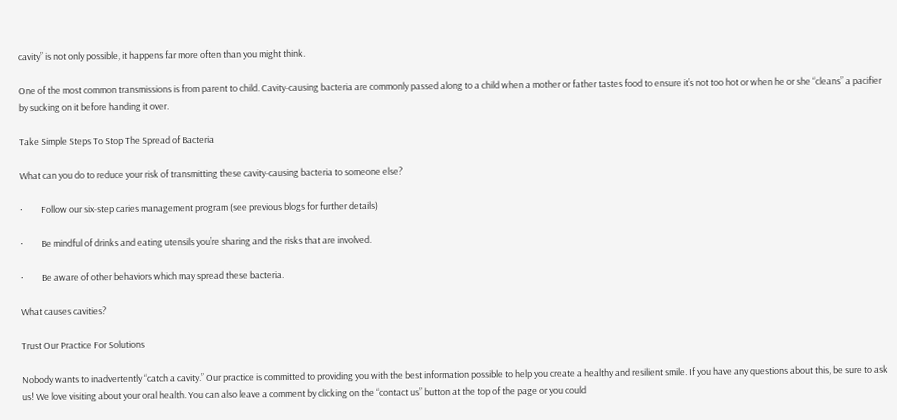cavity” is not only possible, it happens far more often than you might think.

One of the most common transmissions is from parent to child. Cavity-causing bacteria are commonly passed along to a child when a mother or father tastes food to ensure it’s not too hot or when he or she “cleans” a pacifier by sucking on it before handing it over.

Take Simple Steps To Stop The Spread of Bacteria

What can you do to reduce your risk of transmitting these cavity-causing bacteria to someone else?

·         Follow our six-step caries management program (see previous blogs for further details)

·         Be mindful of drinks and eating utensils you’re sharing and the risks that are involved.

·         Be aware of other behaviors which may spread these bacteria.

What causes cavities?

Trust Our Practice For Solutions

Nobody wants to inadvertently “catch a cavity.” Our practice is committed to providing you with the best information possible to help you create a healthy and resilient smile. If you have any questions about this, be sure to ask us! We love visiting about your oral health. You can also leave a comment by clicking on the “contact us” button at the top of the page or you could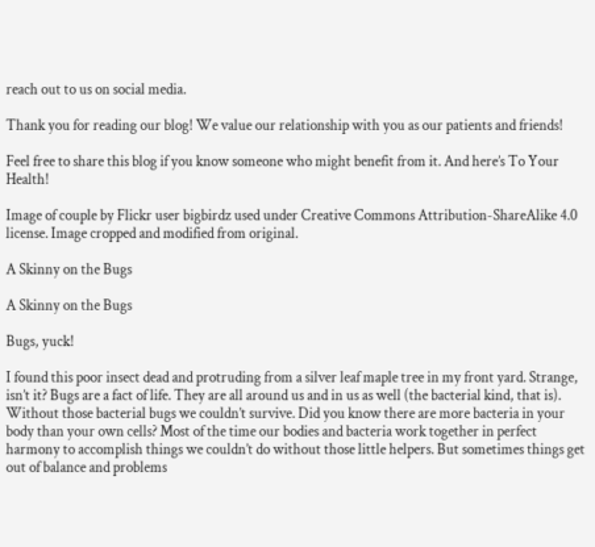reach out to us on social media.

Thank you for reading our blog! We value our relationship with you as our patients and friends!

Feel free to share this blog if you know someone who might benefit from it. And here’s To Your Health!

Image of couple by Flickr user bigbirdz used under Creative Commons Attribution-ShareAlike 4.0 license. Image cropped and modified from original.

A Skinny on the Bugs

A Skinny on the Bugs

Bugs, yuck!

I found this poor insect dead and protruding from a silver leaf maple tree in my front yard. Strange, isn’t it? Bugs are a fact of life. They are all around us and in us as well (the bacterial kind, that is). Without those bacterial bugs we couldn’t survive. Did you know there are more bacteria in your body than your own cells? Most of the time our bodies and bacteria work together in perfect harmony to accomplish things we couldn’t do without those little helpers. But sometimes things get out of balance and problems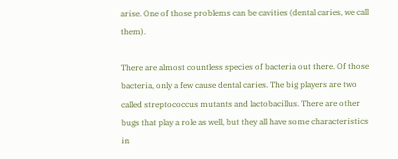arise. One of those problems can be cavities (dental caries, we call them).

There are almost countless species of bacteria out there. Of those bacteria, only a few cause dental caries. The big players are two called streptococcus mutants and lactobacillus. There are other bugs that play a role as well, but they all have some characteristics in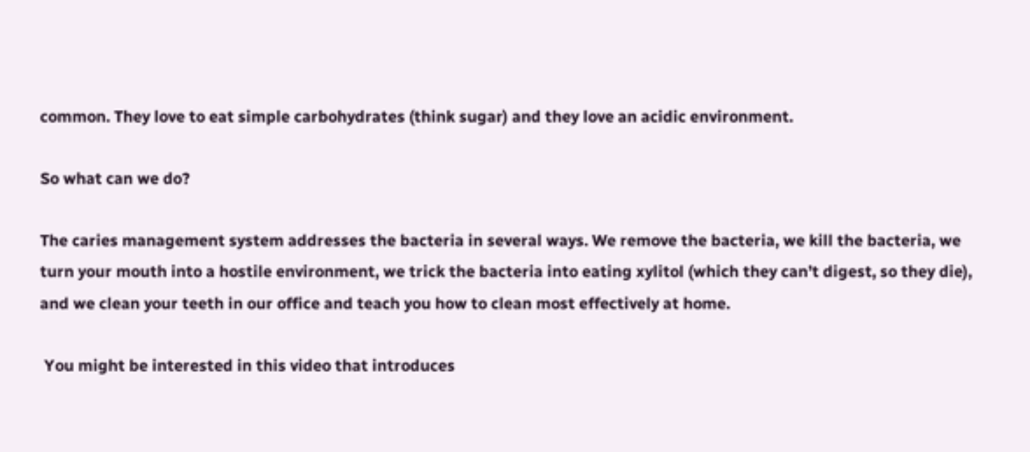common. They love to eat simple carbohydrates (think sugar) and they love an acidic environment.

So what can we do?

The caries management system addresses the bacteria in several ways. We remove the bacteria, we kill the bacteria, we turn your mouth into a hostile environment, we trick the bacteria into eating xylitol (which they can’t digest, so they die), and we clean your teeth in our office and teach you how to clean most effectively at home.

 You might be interested in this video that introduces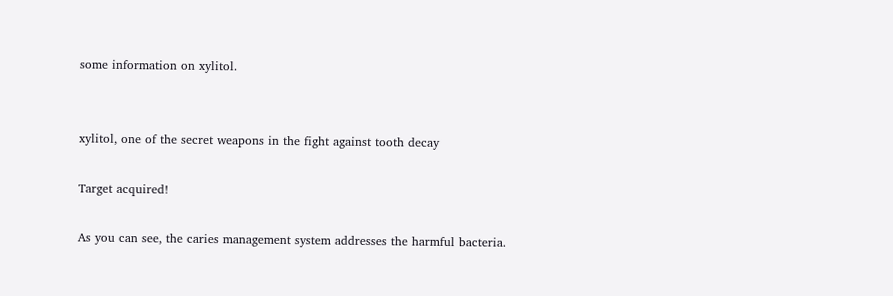some information on xylitol.


xylitol, one of the secret weapons in the fight against tooth decay

Target acquired!

As you can see, the caries management system addresses the harmful bacteria.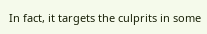In fact, it targets the culprits in some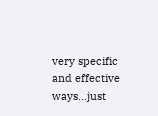very specific and effective ways…just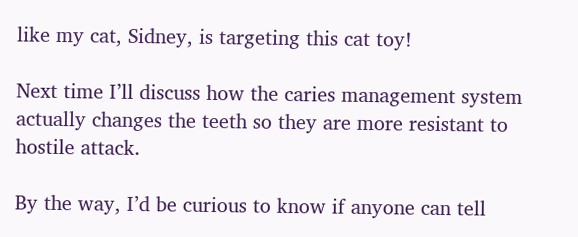like my cat, Sidney, is targeting this cat toy!

Next time I’ll discuss how the caries management system actually changes the teeth so they are more resistant to hostile attack.

By the way, I’d be curious to know if anyone can tell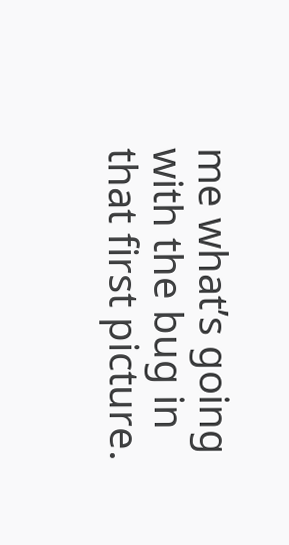me what’s going with the bug in that first picture.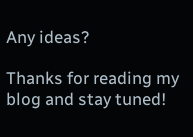Any ideas?

Thanks for reading my blog and stay tuned!